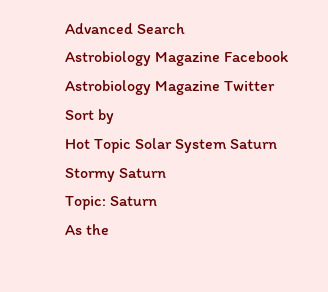Advanced Search
Astrobiology Magazine Facebook  Astrobiology Magazine Twitter
Sort by
Hot Topic Solar System Saturn
Stormy Saturn
Topic: Saturn
As the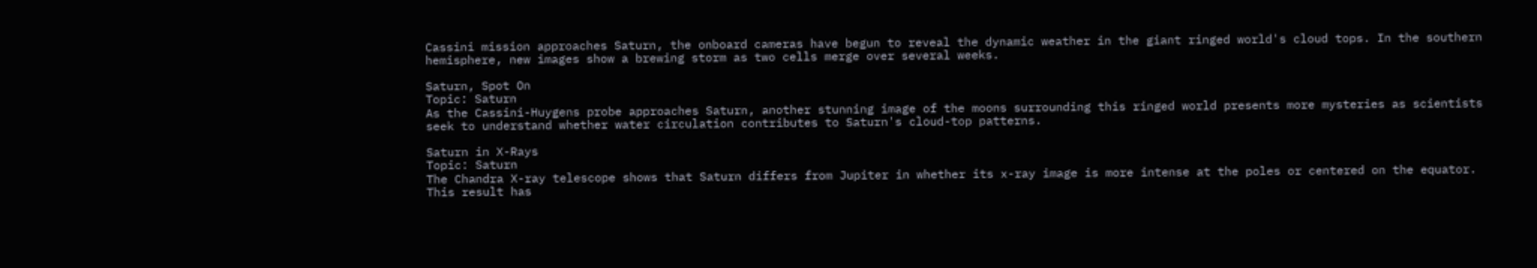Cassini mission approaches Saturn, the onboard cameras have begun to reveal the dynamic weather in the giant ringed world's cloud tops. In the southern hemisphere, new images show a brewing storm as two cells merge over several weeks.

Saturn, Spot On
Topic: Saturn
As the Cassini-Huygens probe approaches Saturn, another stunning image of the moons surrounding this ringed world presents more mysteries as scientists seek to understand whether water circulation contributes to Saturn's cloud-top patterns.

Saturn in X-Rays
Topic: Saturn
The Chandra X-ray telescope shows that Saturn differs from Jupiter in whether its x-ray image is more intense at the poles or centered on the equator. This result has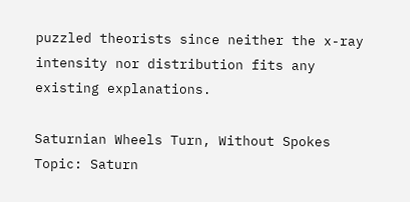puzzled theorists since neither the x-ray intensity nor distribution fits any existing explanations.

Saturnian Wheels Turn, Without Spokes
Topic: Saturn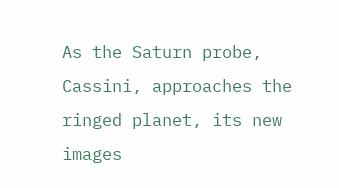As the Saturn probe, Cassini, approaches the ringed planet, its new images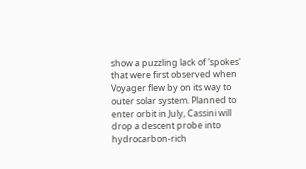show a puzzling lack of 'spokes' that were first observed when Voyager flew by on its way to outer solar system. Planned to enter orbit in July, Cassini will drop a descent probe into hydrocarbon-rich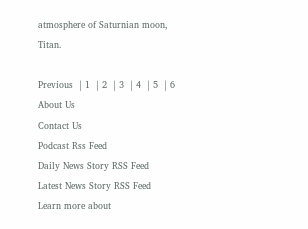atmosphere of Saturnian moon, Titan.

Previous  | 1  | 2  | 3  | 4  | 5  | 6
About Us
Contact Us
Podcast Rss Feed
Daily News Story RSS Feed
Latest News Story RSS Feed
Learn more about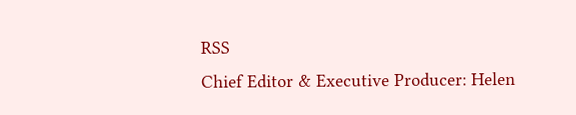RSS
Chief Editor & Executive Producer: Helen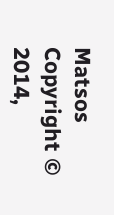Matsos
Copyright © 2014,